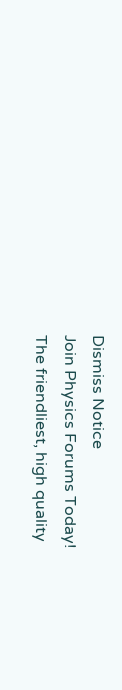Dismiss Notice
Join Physics Forums Today!
The friendliest, high quality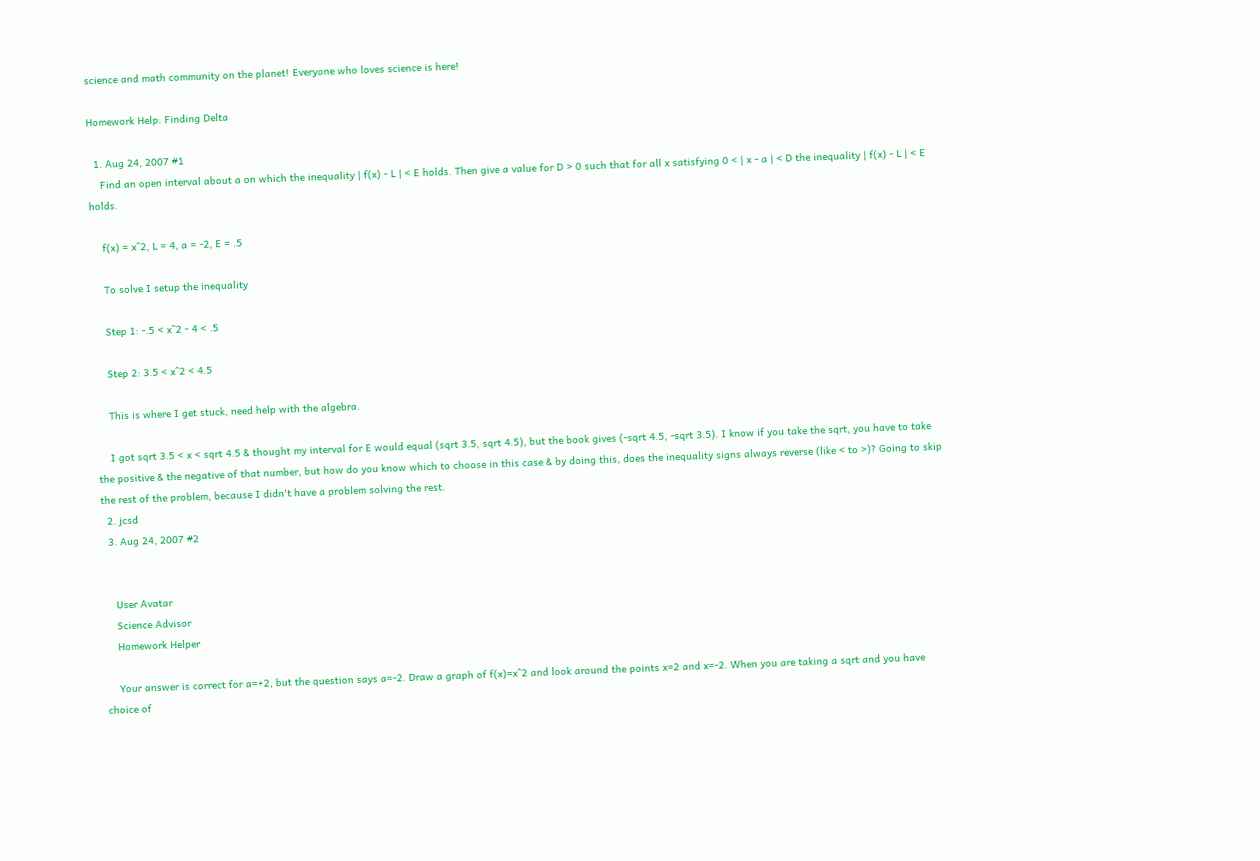science and math community on the planet! Everyone who loves science is here!

Homework Help: Finding Delta

  1. Aug 24, 2007 #1
    Find an open interval about a on which the inequality | f(x) - L | < E holds. Then give a value for D > 0 such that for all x satisfying 0 < | x - a | < D the inequality | f(x) - L | < E holds.

    f(x) = x^2, L = 4, a = -2, E = .5

    To solve I setup the inequality

    Step 1: -.5 < x^2 - 4 < .5

    Step 2: 3.5 < x^2 < 4.5

    This is where I get stuck, need help with the algebra.

    I got sqrt 3.5 < x < sqrt 4.5 & thought my interval for E would equal (sqrt 3.5, sqrt 4.5), but the book gives (-sqrt 4.5, -sqrt 3.5). I know if you take the sqrt, you have to take the positive & the negative of that number, but how do you know which to choose in this case & by doing this, does the inequality signs always reverse (like < to >)? Going to skip the rest of the problem, because I didn't have a problem solving the rest.
  2. jcsd
  3. Aug 24, 2007 #2


    User Avatar
    Science Advisor
    Homework Helper

    Your answer is correct for a=+2, but the question says a=-2. Draw a graph of f(x)=x^2 and look around the points x=2 and x=-2. When you are taking a sqrt and you have choice of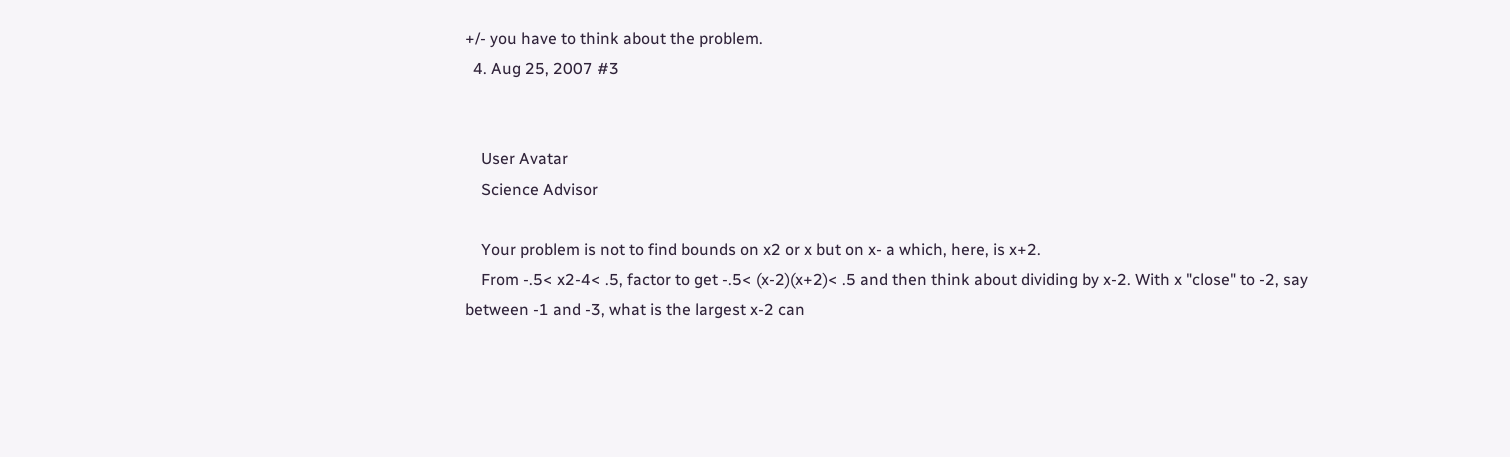+/- you have to think about the problem.
  4. Aug 25, 2007 #3


    User Avatar
    Science Advisor

    Your problem is not to find bounds on x2 or x but on x- a which, here, is x+2.
    From -.5< x2-4< .5, factor to get -.5< (x-2)(x+2)< .5 and then think about dividing by x-2. With x "close" to -2, say between -1 and -3, what is the largest x-2 can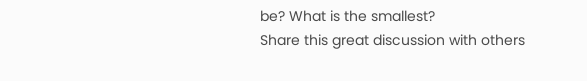be? What is the smallest?
Share this great discussion with others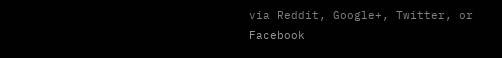via Reddit, Google+, Twitter, or Facebook